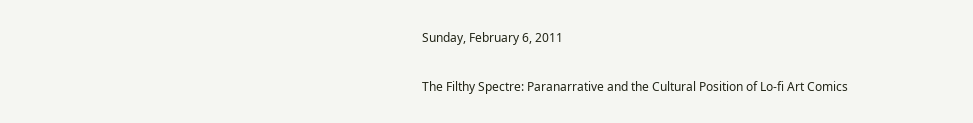Sunday, February 6, 2011

The Filthy Spectre: Paranarrative and the Cultural Position of Lo-fi Art Comics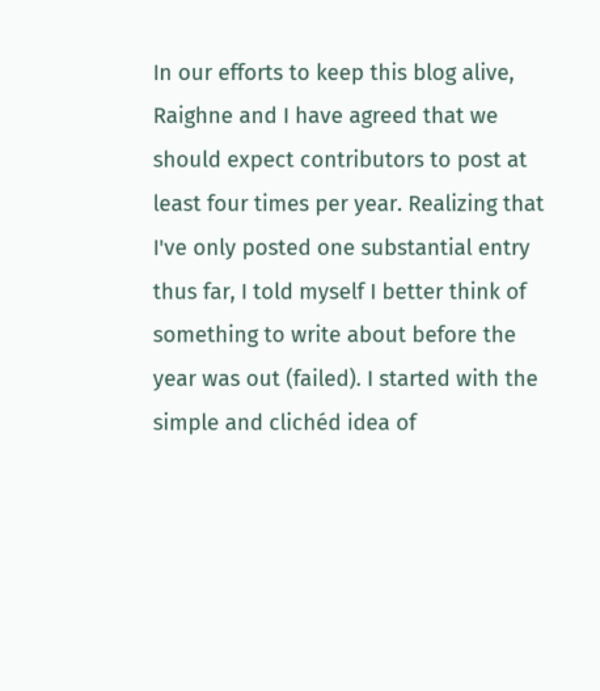In our efforts to keep this blog alive, Raighne and I have agreed that we should expect contributors to post at least four times per year. Realizing that I've only posted one substantial entry thus far, I told myself I better think of something to write about before the year was out (failed). I started with the simple and clichéd idea of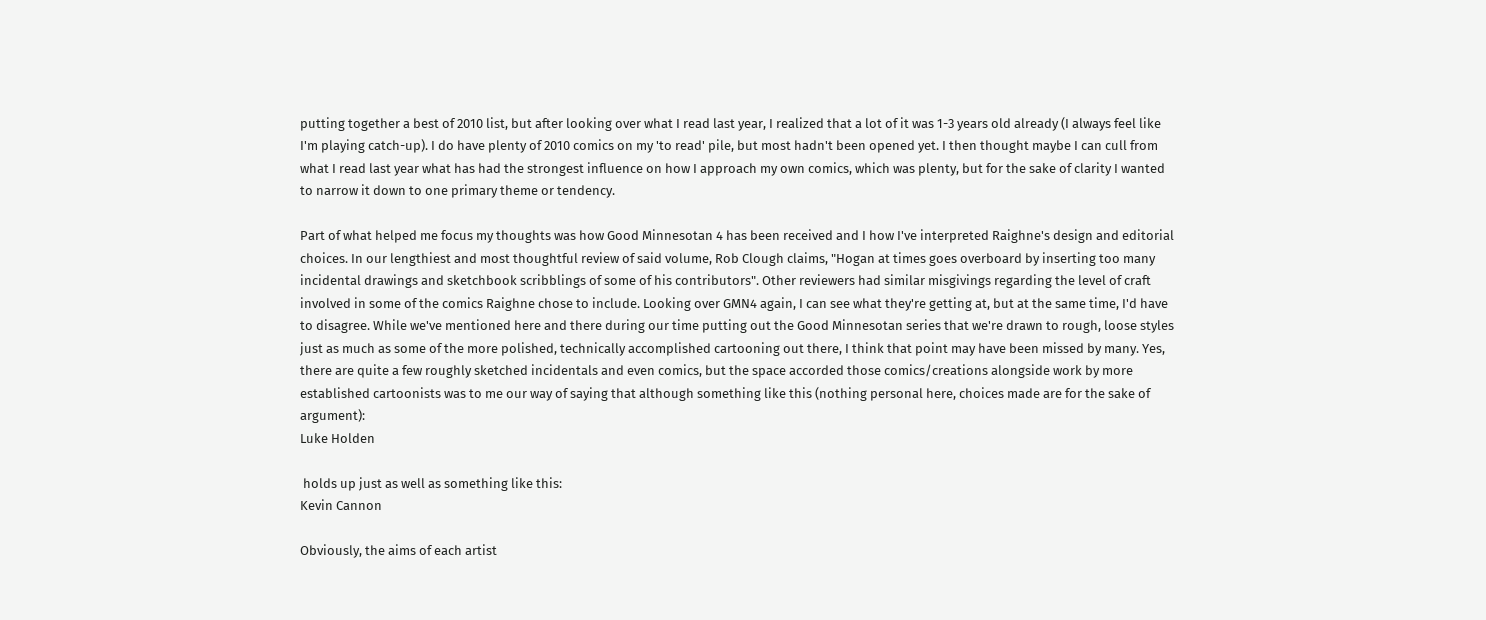putting together a best of 2010 list, but after looking over what I read last year, I realized that a lot of it was 1-3 years old already (I always feel like I'm playing catch-up). I do have plenty of 2010 comics on my 'to read' pile, but most hadn't been opened yet. I then thought maybe I can cull from what I read last year what has had the strongest influence on how I approach my own comics, which was plenty, but for the sake of clarity I wanted to narrow it down to one primary theme or tendency.

Part of what helped me focus my thoughts was how Good Minnesotan 4 has been received and I how I've interpreted Raighne's design and editorial choices. In our lengthiest and most thoughtful review of said volume, Rob Clough claims, "Hogan at times goes overboard by inserting too many incidental drawings and sketchbook scribblings of some of his contributors". Other reviewers had similar misgivings regarding the level of craft involved in some of the comics Raighne chose to include. Looking over GMN4 again, I can see what they're getting at, but at the same time, I'd have to disagree. While we've mentioned here and there during our time putting out the Good Minnesotan series that we're drawn to rough, loose styles just as much as some of the more polished, technically accomplished cartooning out there, I think that point may have been missed by many. Yes, there are quite a few roughly sketched incidentals and even comics, but the space accorded those comics/creations alongside work by more established cartoonists was to me our way of saying that although something like this (nothing personal here, choices made are for the sake of argument):
Luke Holden

 holds up just as well as something like this:
Kevin Cannon

Obviously, the aims of each artist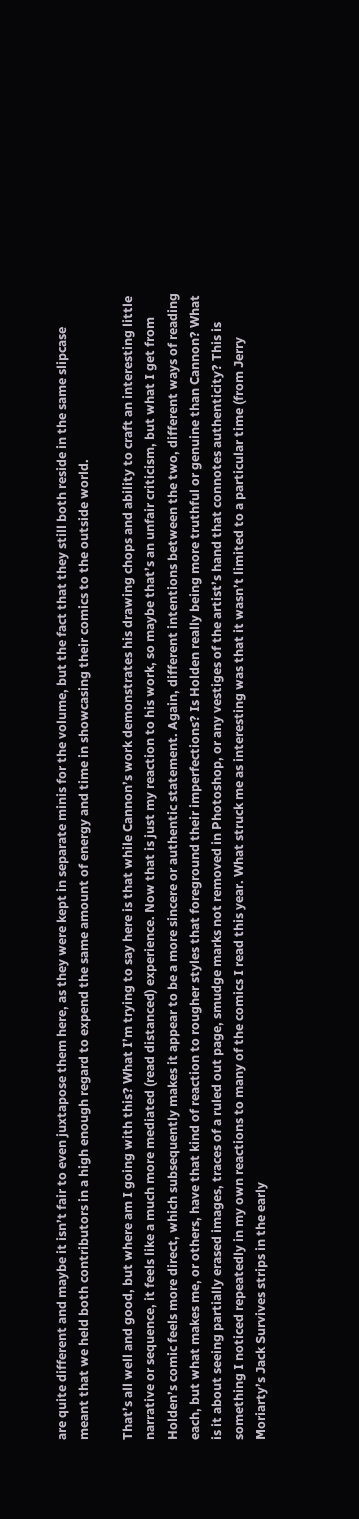are quite different and maybe it isn’t fair to even juxtapose them here, as they were kept in separate minis for the volume, but the fact that they still both reside in the same slipcase meant that we held both contributors in a high enough regard to expend the same amount of energy and time in showcasing their comics to the outside world.

That’s all well and good, but where am I going with this? What I’m trying to say here is that while Cannon’s work demonstrates his drawing chops and ability to craft an interesting little narrative or sequence, it feels like a much more mediated (read distanced) experience. Now that is just my reaction to his work, so maybe that’s an unfair criticism, but what I get from Holden’s comic feels more direct, which subsequently makes it appear to be a more sincere or authentic statement. Again, different intentions between the two, different ways of reading each, but what makes me, or others, have that kind of reaction to rougher styles that foreground their imperfections? Is Holden really being more truthful or genuine than Cannon? What is it about seeing partially erased images, traces of a ruled out page, smudge marks not removed in Photoshop, or any vestiges of the artist’s hand that connotes authenticity? This is something I noticed repeatedly in my own reactions to many of the comics I read this year. What struck me as interesting was that it wasn’t limited to a particular time (from Jerry Moriarty’s Jack Survives strips in the early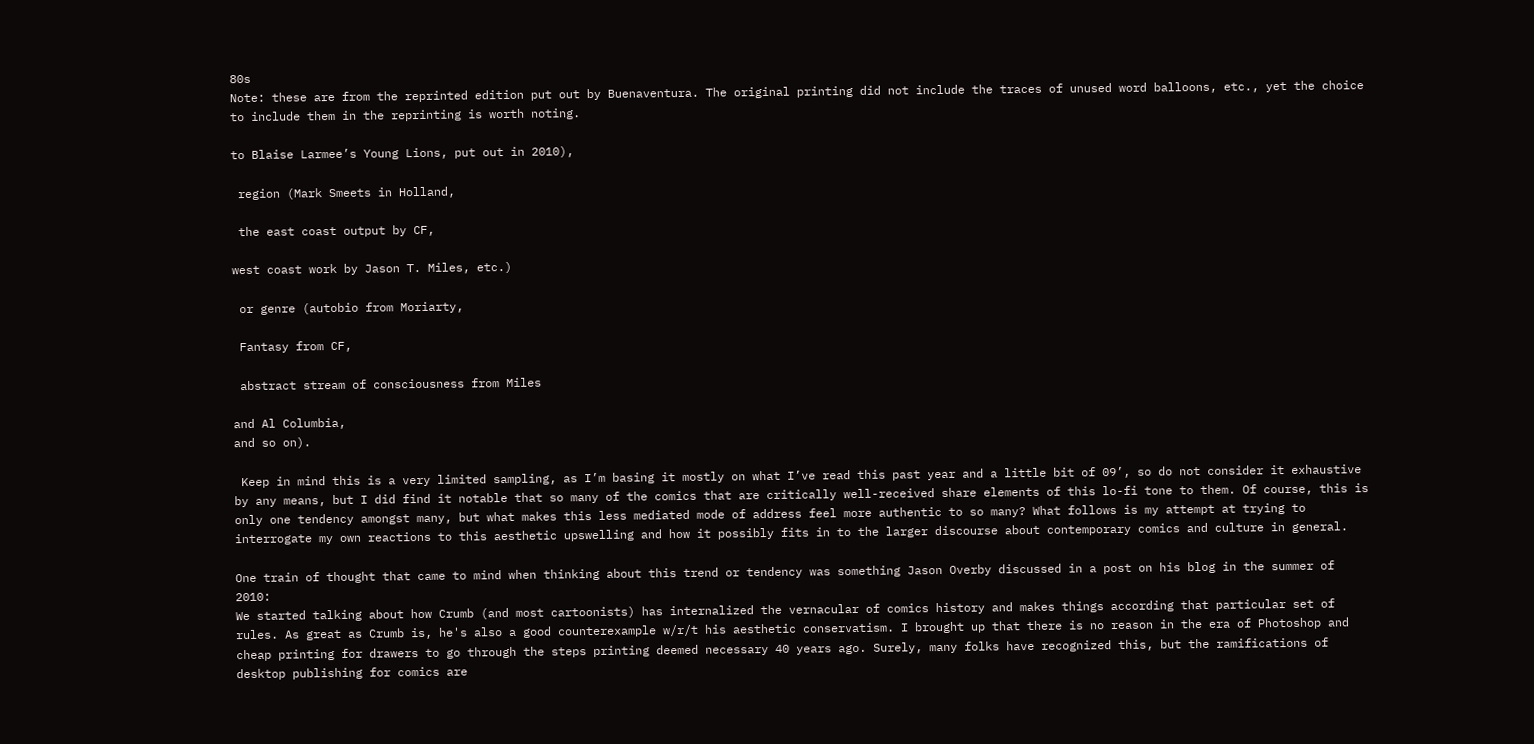80s
Note: these are from the reprinted edition put out by Buenaventura. The original printing did not include the traces of unused word balloons, etc., yet the choice to include them in the reprinting is worth noting.

to Blaise Larmee’s Young Lions, put out in 2010),

 region (Mark Smeets in Holland,

 the east coast output by CF,

west coast work by Jason T. Miles, etc.)

 or genre (autobio from Moriarty,

 Fantasy from CF,

 abstract stream of consciousness from Miles

and Al Columbia,
and so on).

 Keep in mind this is a very limited sampling, as I’m basing it mostly on what I’ve read this past year and a little bit of 09’, so do not consider it exhaustive by any means, but I did find it notable that so many of the comics that are critically well-received share elements of this lo-fi tone to them. Of course, this is only one tendency amongst many, but what makes this less mediated mode of address feel more authentic to so many? What follows is my attempt at trying to interrogate my own reactions to this aesthetic upswelling and how it possibly fits in to the larger discourse about contemporary comics and culture in general.

One train of thought that came to mind when thinking about this trend or tendency was something Jason Overby discussed in a post on his blog in the summer of 2010:
We started talking about how Crumb (and most cartoonists) has internalized the vernacular of comics history and makes things according that particular set of rules. As great as Crumb is, he's also a good counterexample w/r/t his aesthetic conservatism. I brought up that there is no reason in the era of Photoshop and cheap printing for drawers to go through the steps printing deemed necessary 40 years ago. Surely, many folks have recognized this, but the ramifications of desktop publishing for comics are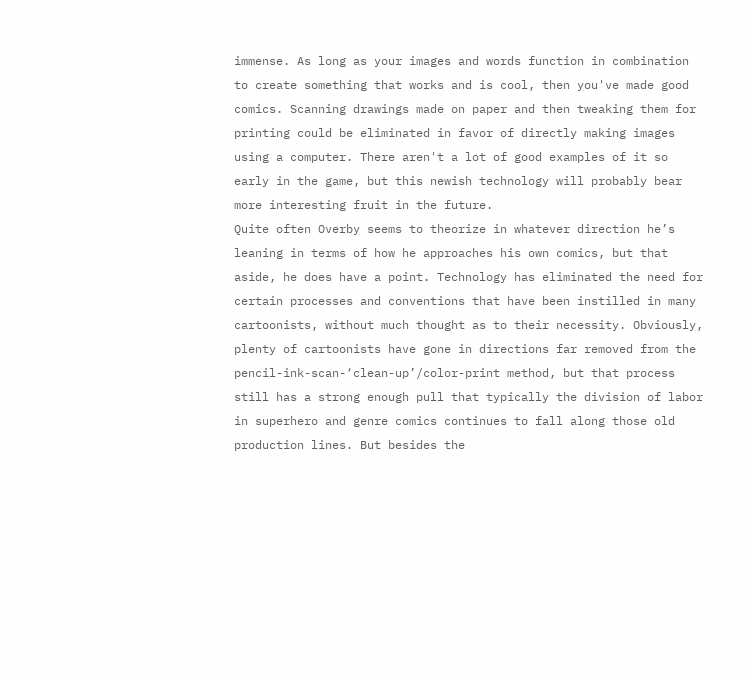immense. As long as your images and words function in combination to create something that works and is cool, then you've made good comics. Scanning drawings made on paper and then tweaking them for printing could be eliminated in favor of directly making images using a computer. There aren't a lot of good examples of it so early in the game, but this newish technology will probably bear more interesting fruit in the future.
Quite often Overby seems to theorize in whatever direction he’s leaning in terms of how he approaches his own comics, but that aside, he does have a point. Technology has eliminated the need for certain processes and conventions that have been instilled in many cartoonists, without much thought as to their necessity. Obviously, plenty of cartoonists have gone in directions far removed from the pencil-ink-scan-‘clean-up’/color-print method, but that process still has a strong enough pull that typically the division of labor in superhero and genre comics continues to fall along those old production lines. But besides the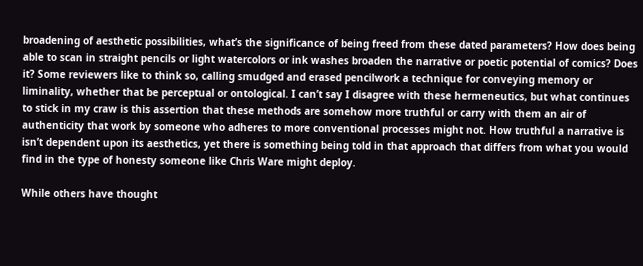broadening of aesthetic possibilities, what’s the significance of being freed from these dated parameters? How does being able to scan in straight pencils or light watercolors or ink washes broaden the narrative or poetic potential of comics? Does it? Some reviewers like to think so, calling smudged and erased pencilwork a technique for conveying memory or liminality, whether that be perceptual or ontological. I can’t say I disagree with these hermeneutics, but what continues to stick in my craw is this assertion that these methods are somehow more truthful or carry with them an air of authenticity that work by someone who adheres to more conventional processes might not. How truthful a narrative is isn’t dependent upon its aesthetics, yet there is something being told in that approach that differs from what you would find in the type of honesty someone like Chris Ware might deploy.

While others have thought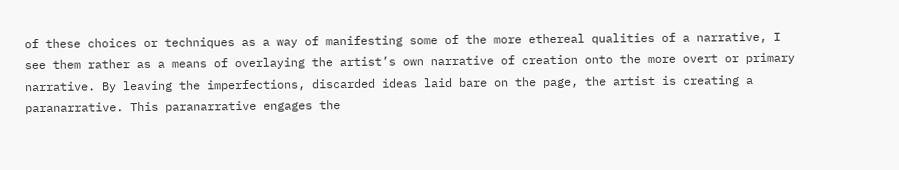of these choices or techniques as a way of manifesting some of the more ethereal qualities of a narrative, I see them rather as a means of overlaying the artist’s own narrative of creation onto the more overt or primary narrative. By leaving the imperfections, discarded ideas laid bare on the page, the artist is creating a paranarrative. This paranarrative engages the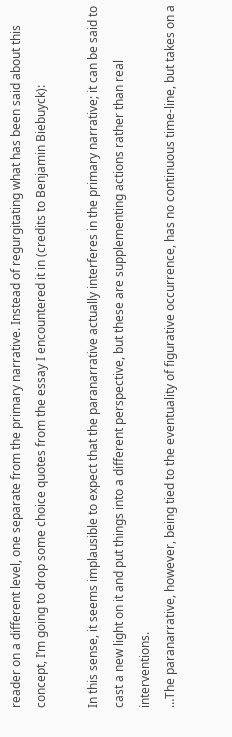reader on a different level, one separate from the primary narrative. Instead of regurgitating what has been said about this concept, I’m going to drop some choice quotes from the essay I encountered it in (credits to Benjamin Biebuyck):

In this sense, it seems implausible to expect that the paranarrative actually interferes in the primary narrative; it can be said to cast a new light on it and put things into a different perspective, but these are supplementing actions rather than real interventions.
…The paranarrative, however, being tied to the eventuality of figurative occurrence, has no continuous time-line, but takes on a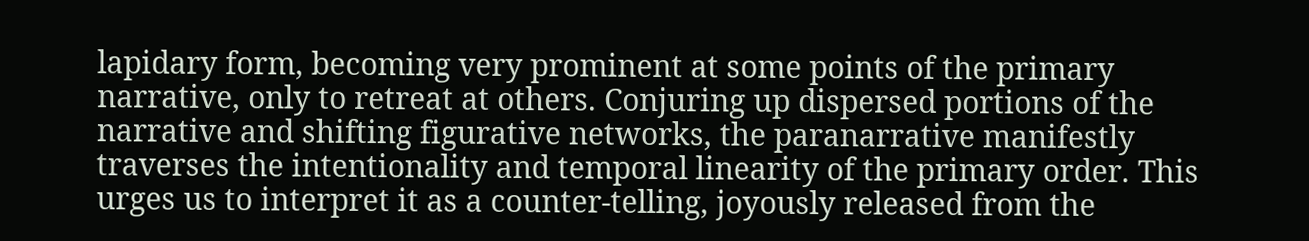lapidary form, becoming very prominent at some points of the primary narrative, only to retreat at others. Conjuring up dispersed portions of the narrative and shifting figurative networks, the paranarrative manifestly traverses the intentionality and temporal linearity of the primary order. This urges us to interpret it as a counter-telling, joyously released from the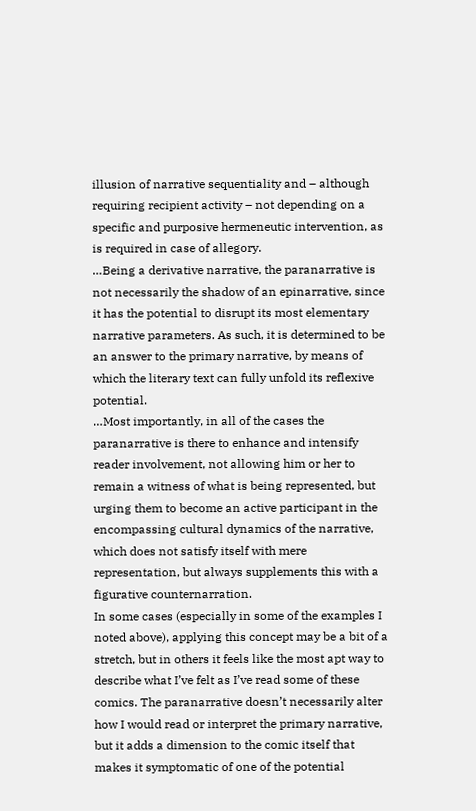illusion of narrative sequentiality and – although requiring recipient activity – not depending on a specific and purposive hermeneutic intervention, as is required in case of allegory.
…Being a derivative narrative, the paranarrative is not necessarily the shadow of an epinarrative, since it has the potential to disrupt its most elementary narrative parameters. As such, it is determined to be an answer to the primary narrative, by means of which the literary text can fully unfold its reflexive potential.
…Most importantly, in all of the cases the paranarrative is there to enhance and intensify reader involvement, not allowing him or her to remain a witness of what is being represented, but urging them to become an active participant in the encompassing cultural dynamics of the narrative, which does not satisfy itself with mere representation, but always supplements this with a figurative counternarration.
In some cases (especially in some of the examples I noted above), applying this concept may be a bit of a stretch, but in others it feels like the most apt way to describe what I’ve felt as I’ve read some of these comics. The paranarrative doesn’t necessarily alter how I would read or interpret the primary narrative, but it adds a dimension to the comic itself that makes it symptomatic of one of the potential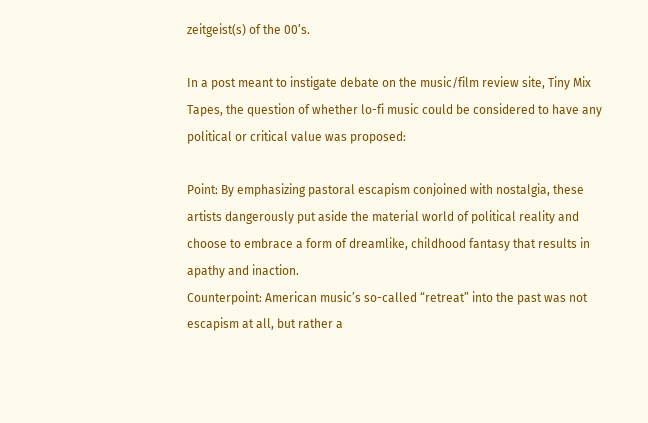zeitgeist(s) of the 00’s.

In a post meant to instigate debate on the music/film review site, Tiny Mix Tapes, the question of whether lo-fi music could be considered to have any political or critical value was proposed:

Point: By emphasizing pastoral escapism conjoined with nostalgia, these artists dangerously put aside the material world of political reality and choose to embrace a form of dreamlike, childhood fantasy that results in apathy and inaction.
Counterpoint: American music’s so-called “retreat” into the past was not escapism at all, but rather a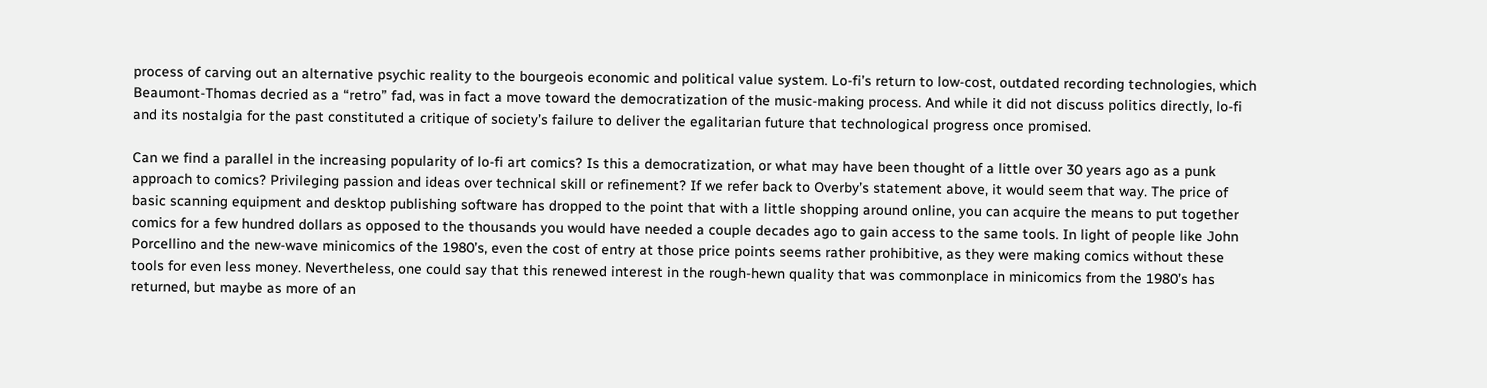process of carving out an alternative psychic reality to the bourgeois economic and political value system. Lo-fi’s return to low-cost, outdated recording technologies, which Beaumont-Thomas decried as a “retro” fad, was in fact a move toward the democratization of the music-making process. And while it did not discuss politics directly, lo-fi and its nostalgia for the past constituted a critique of society’s failure to deliver the egalitarian future that technological progress once promised.

Can we find a parallel in the increasing popularity of lo-fi art comics? Is this a democratization, or what may have been thought of a little over 30 years ago as a punk approach to comics? Privileging passion and ideas over technical skill or refinement? If we refer back to Overby’s statement above, it would seem that way. The price of basic scanning equipment and desktop publishing software has dropped to the point that with a little shopping around online, you can acquire the means to put together comics for a few hundred dollars as opposed to the thousands you would have needed a couple decades ago to gain access to the same tools. In light of people like John Porcellino and the new-wave minicomics of the 1980’s, even the cost of entry at those price points seems rather prohibitive, as they were making comics without these tools for even less money. Nevertheless, one could say that this renewed interest in the rough-hewn quality that was commonplace in minicomics from the 1980’s has returned, but maybe as more of an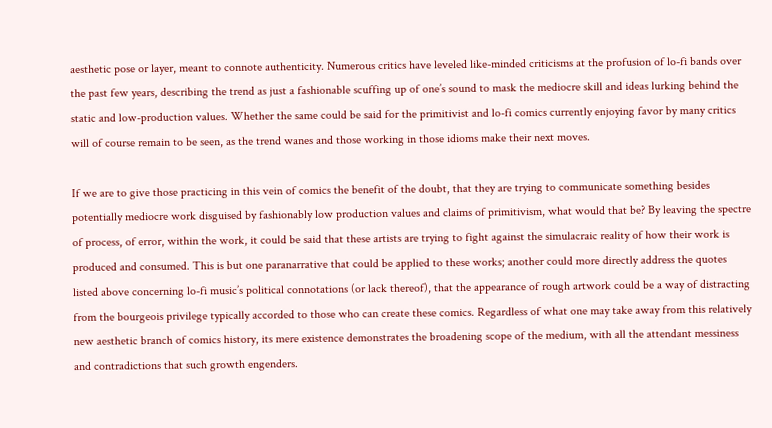aesthetic pose or layer, meant to connote authenticity. Numerous critics have leveled like-minded criticisms at the profusion of lo-fi bands over the past few years, describing the trend as just a fashionable scuffing up of one’s sound to mask the mediocre skill and ideas lurking behind the static and low-production values. Whether the same could be said for the primitivist and lo-fi comics currently enjoying favor by many critics will of course remain to be seen, as the trend wanes and those working in those idioms make their next moves.

If we are to give those practicing in this vein of comics the benefit of the doubt, that they are trying to communicate something besides potentially mediocre work disguised by fashionably low production values and claims of primitivism, what would that be? By leaving the spectre of process, of error, within the work, it could be said that these artists are trying to fight against the simulacraic reality of how their work is produced and consumed. This is but one paranarrative that could be applied to these works; another could more directly address the quotes listed above concerning lo-fi music’s political connotations (or lack thereof), that the appearance of rough artwork could be a way of distracting from the bourgeois privilege typically accorded to those who can create these comics. Regardless of what one may take away from this relatively new aesthetic branch of comics history, its mere existence demonstrates the broadening scope of the medium, with all the attendant messiness and contradictions that such growth engenders.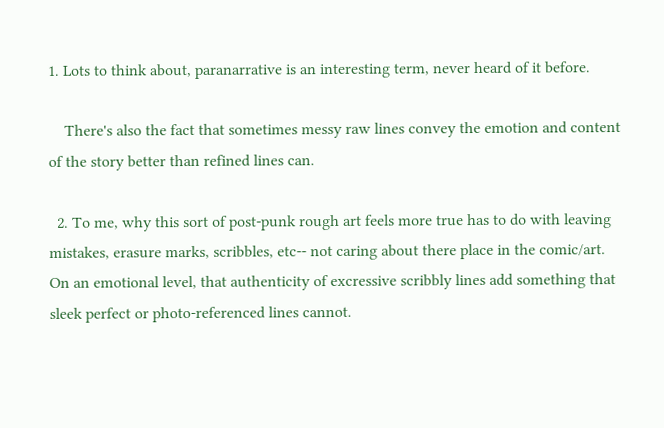1. Lots to think about, paranarrative is an interesting term, never heard of it before.

    There's also the fact that sometimes messy raw lines convey the emotion and content of the story better than refined lines can.

  2. To me, why this sort of post-punk rough art feels more true has to do with leaving mistakes, erasure marks, scribbles, etc-- not caring about there place in the comic/art. On an emotional level, that authenticity of excressive scribbly lines add something that sleek perfect or photo-referenced lines cannot.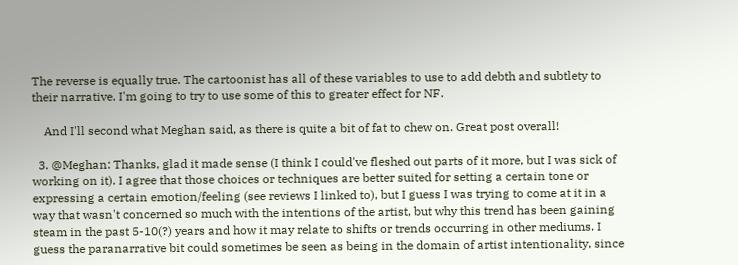The reverse is equally true. The cartoonist has all of these variables to use to add debth and subtlety to their narrative. I'm going to try to use some of this to greater effect for NF.

    And I'll second what Meghan said, as there is quite a bit of fat to chew on. Great post overall!

  3. @Meghan: Thanks, glad it made sense (I think I could've fleshed out parts of it more, but I was sick of working on it). I agree that those choices or techniques are better suited for setting a certain tone or expressing a certain emotion/feeling (see reviews I linked to), but I guess I was trying to come at it in a way that wasn't concerned so much with the intentions of the artist, but why this trend has been gaining steam in the past 5-10(?) years and how it may relate to shifts or trends occurring in other mediums. I guess the paranarrative bit could sometimes be seen as being in the domain of artist intentionality, since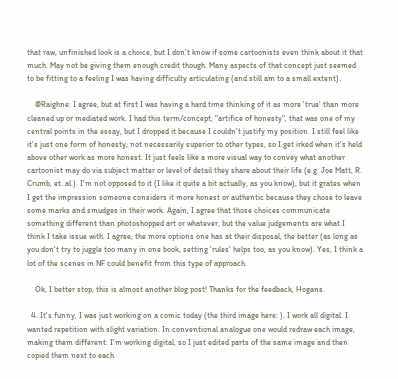that raw, unfinished look is a choice, but I don't know if some cartoonists even think about it that much. May not be giving them enough credit though. Many aspects of that concept just seemed to be fitting to a feeling I was having difficulty articulating (and still am to a small extent).

    @Raighne: I agree, but at first I was having a hard time thinking of it as more 'true' than more cleaned up or mediated work. I had this term/concept, "artifice of honesty", that was one of my central points in the essay, but I dropped it because I couldn't justify my position. I still feel like it's just one form of honesty, not necessarily superior to other types, so I get irked when it's held above other work as more honest. It just feels like a more visual way to convey what another cartoonist may do via subject matter or level of detail they share about their life (e.g. Joe Matt, R. Crumb, et. al.). I'm not opposed to it (I like it quite a bit actually, as you know), but it grates when I get the impression someone considers it more honest or authentic because they chose to leave some marks and smudges in their work. Again, I agree that those choices communicate something different than photoshopped art or whatever, but the value judgements are what I think I take issue with. I agree, the more options one has at their disposal, the better (as long as you don't try to juggle too many in one book, setting 'rules' helps too, as you know). Yes, I think a lot of the scenes in NF could benefit from this type of approach.

    Ok, I better stop, this is almost another blog post! Thanks for the feedback, Hogans.

  4. It's funny, I was just working on a comic today (the third image here: ). I work all digital. I wanted repetition with slight variation. In conventional analogue one would redraw each image, making them different. I'm working digital, so I just edited parts of the same image and then copied them next to each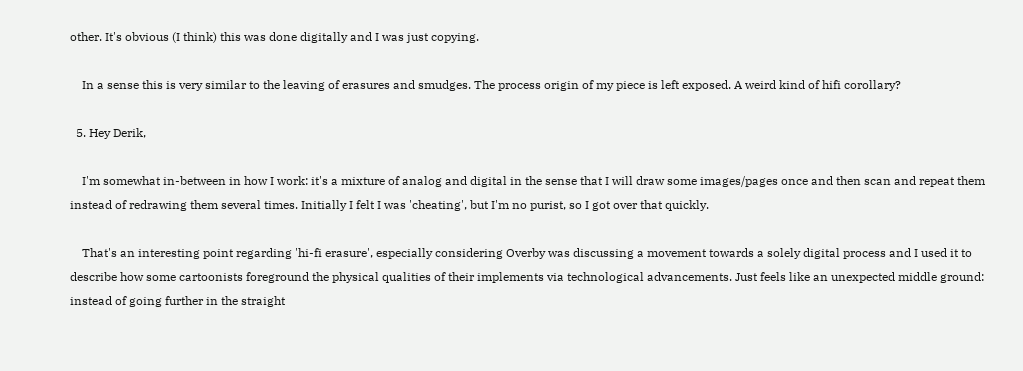other. It's obvious (I think) this was done digitally and I was just copying.

    In a sense this is very similar to the leaving of erasures and smudges. The process origin of my piece is left exposed. A weird kind of hifi corollary?

  5. Hey Derik,

    I'm somewhat in-between in how I work: it's a mixture of analog and digital in the sense that I will draw some images/pages once and then scan and repeat them instead of redrawing them several times. Initially I felt I was 'cheating', but I'm no purist, so I got over that quickly.

    That's an interesting point regarding 'hi-fi erasure', especially considering Overby was discussing a movement towards a solely digital process and I used it to describe how some cartoonists foreground the physical qualities of their implements via technological advancements. Just feels like an unexpected middle ground: instead of going further in the straight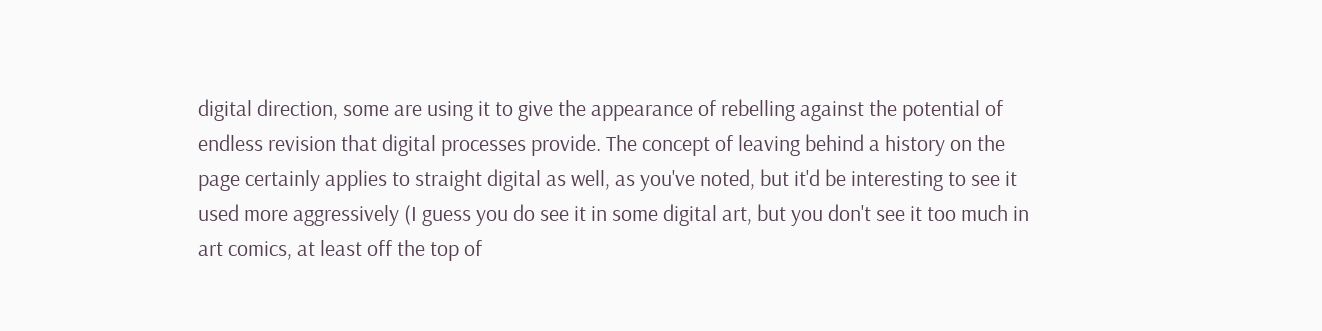digital direction, some are using it to give the appearance of rebelling against the potential of endless revision that digital processes provide. The concept of leaving behind a history on the page certainly applies to straight digital as well, as you've noted, but it'd be interesting to see it used more aggressively (I guess you do see it in some digital art, but you don't see it too much in art comics, at least off the top of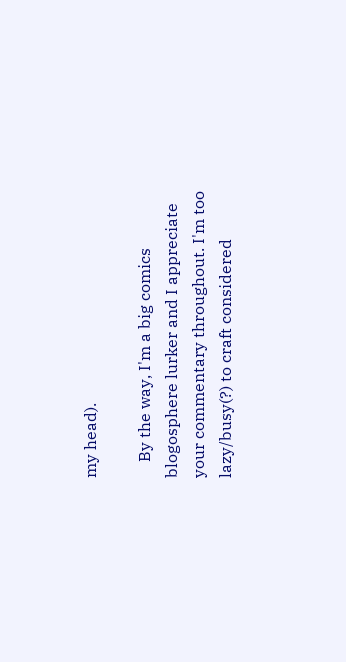my head).

    By the way, I'm a big comics blogosphere lurker and I appreciate your commentary throughout. I'm too lazy/busy(?) to craft considered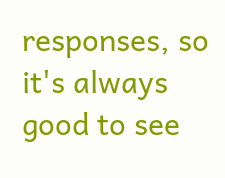responses, so it's always good to see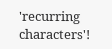'recurring characters'!